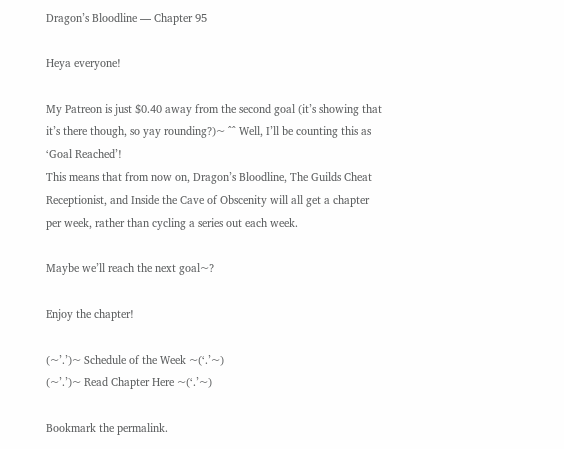Dragon’s Bloodline — Chapter 95

Heya everyone!

My Patreon is just $0.40 away from the second goal (it’s showing that it’s there though, so yay rounding?)~ ^^ Well, I’ll be counting this as ‘Goal Reached’!
This means that from now on, Dragon’s Bloodline, The Guilds Cheat Receptionist, and Inside the Cave of Obscenity will all get a chapter per week, rather than cycling a series out each week.

Maybe we’ll reach the next goal~?

Enjoy the chapter!

(~’.’)~ Schedule of the Week ~(‘.’~)
(~’.’)~ Read Chapter Here ~(‘.’~)

Bookmark the permalink.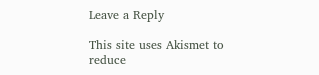Leave a Reply

This site uses Akismet to reduce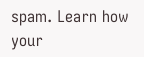spam. Learn how your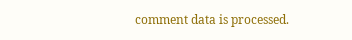comment data is processed.